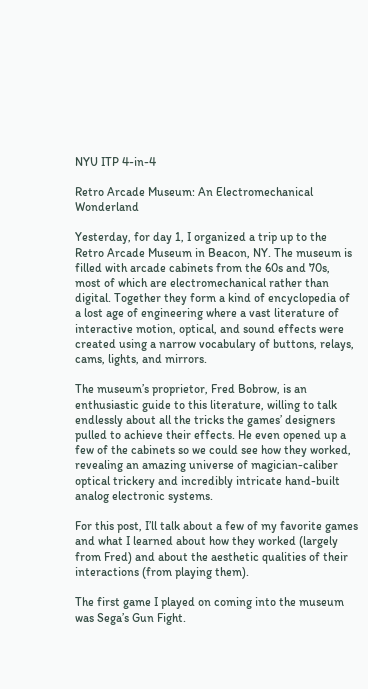NYU ITP 4-in-4

Retro Arcade Museum: An Electromechanical Wonderland

Yesterday, for day 1, I organized a trip up to the Retro Arcade Museum in Beacon, NY. The museum is filled with arcade cabinets from the 60s and 70s, most of which are electromechanical rather than digital. Together they form a kind of encyclopedia of a lost age of engineering where a vast literature of interactive motion, optical, and sound effects were created using a narrow vocabulary of buttons, relays, cams, lights, and mirrors.

The museum’s proprietor, Fred Bobrow, is an enthusiastic guide to this literature, willing to talk endlessly about all the tricks the games’ designers pulled to achieve their effects. He even opened up a few of the cabinets so we could see how they worked, revealing an amazing universe of magician-caliber optical trickery and incredibly intricate hand-built analog electronic systems.

For this post, I’ll talk about a few of my favorite games and what I learned about how they worked (largely from Fred) and about the aesthetic qualities of their interactions (from playing them).

The first game I played on coming into the museum was Sega’s Gun Fight.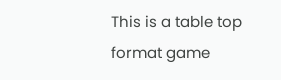This is a table top format game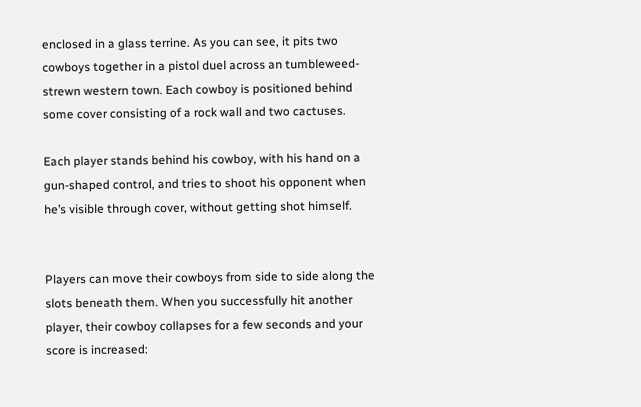enclosed in a glass terrine. As you can see, it pits two cowboys together in a pistol duel across an tumbleweed-strewn western town. Each cowboy is positioned behind some cover consisting of a rock wall and two cactuses.

Each player stands behind his cowboy, with his hand on a gun-shaped control, and tries to shoot his opponent when he’s visible through cover, without getting shot himself.


Players can move their cowboys from side to side along the slots beneath them. When you successfully hit another player, their cowboy collapses for a few seconds and your score is increased: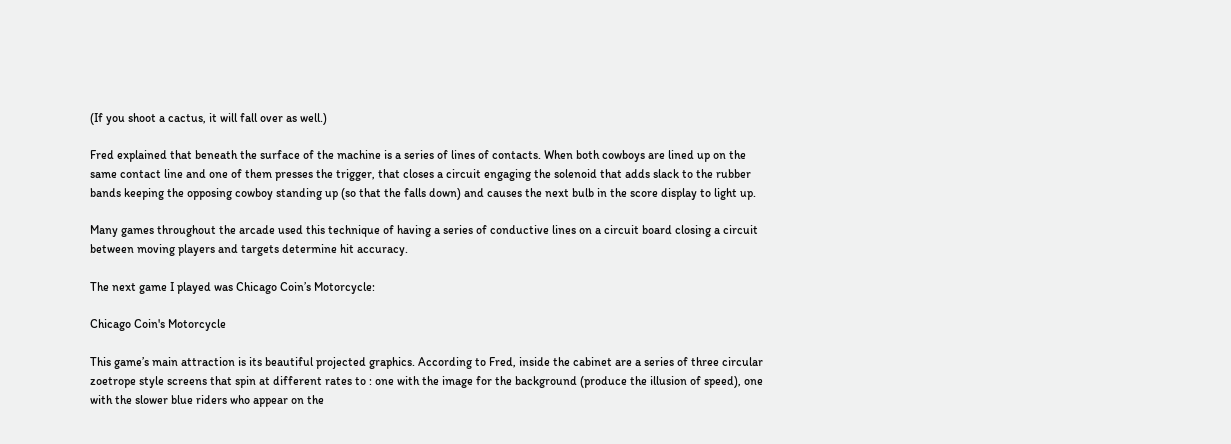(If you shoot a cactus, it will fall over as well.)

Fred explained that beneath the surface of the machine is a series of lines of contacts. When both cowboys are lined up on the same contact line and one of them presses the trigger, that closes a circuit engaging the solenoid that adds slack to the rubber bands keeping the opposing cowboy standing up (so that the falls down) and causes the next bulb in the score display to light up.

Many games throughout the arcade used this technique of having a series of conductive lines on a circuit board closing a circuit between moving players and targets determine hit accuracy.

The next game I played was Chicago Coin’s Motorcycle:

Chicago Coin's Motorcycle

This game’s main attraction is its beautiful projected graphics. According to Fred, inside the cabinet are a series of three circular zoetrope style screens that spin at different rates to : one with the image for the background (produce the illusion of speed), one with the slower blue riders who appear on the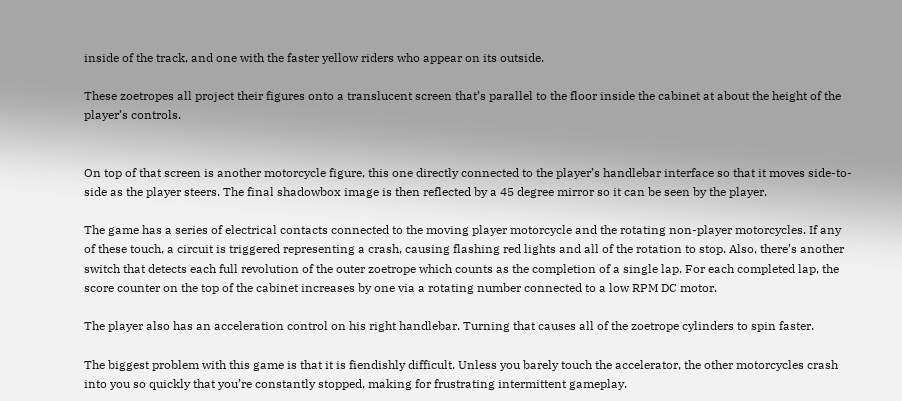inside of the track, and one with the faster yellow riders who appear on its outside.

These zoetropes all project their figures onto a translucent screen that’s parallel to the floor inside the cabinet at about the height of the player’s controls.


On top of that screen is another motorcycle figure, this one directly connected to the player’s handlebar interface so that it moves side-to-side as the player steers. The final shadowbox image is then reflected by a 45 degree mirror so it can be seen by the player.

The game has a series of electrical contacts connected to the moving player motorcycle and the rotating non-player motorcycles. If any of these touch, a circuit is triggered representing a crash, causing flashing red lights and all of the rotation to stop. Also, there’s another switch that detects each full revolution of the outer zoetrope which counts as the completion of a single lap. For each completed lap, the score counter on the top of the cabinet increases by one via a rotating number connected to a low RPM DC motor.

The player also has an acceleration control on his right handlebar. Turning that causes all of the zoetrope cylinders to spin faster.

The biggest problem with this game is that it is fiendishly difficult. Unless you barely touch the accelerator, the other motorcycles crash into you so quickly that you’re constantly stopped, making for frustrating intermittent gameplay.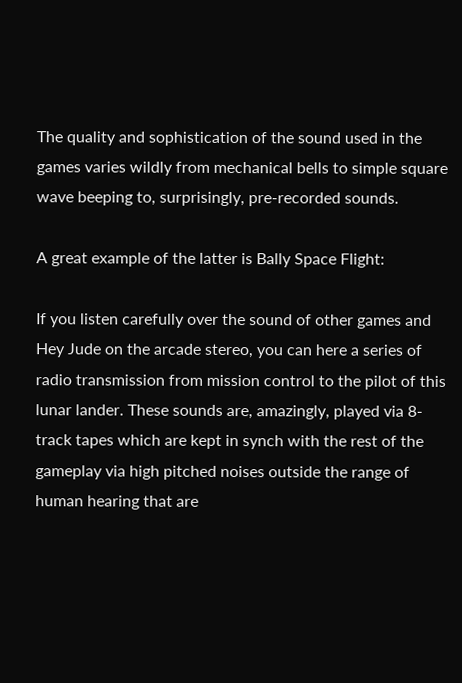The quality and sophistication of the sound used in the games varies wildly from mechanical bells to simple square wave beeping to, surprisingly, pre-recorded sounds.

A great example of the latter is Bally Space Flight:

If you listen carefully over the sound of other games and Hey Jude on the arcade stereo, you can here a series of radio transmission from mission control to the pilot of this lunar lander. These sounds are, amazingly, played via 8-track tapes which are kept in synch with the rest of the gameplay via high pitched noises outside the range of human hearing that are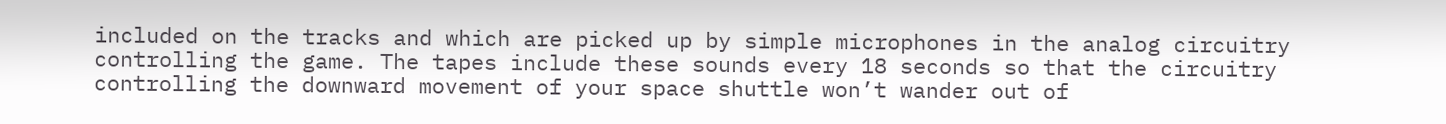included on the tracks and which are picked up by simple microphones in the analog circuitry controlling the game. The tapes include these sounds every 18 seconds so that the circuitry controlling the downward movement of your space shuttle won’t wander out of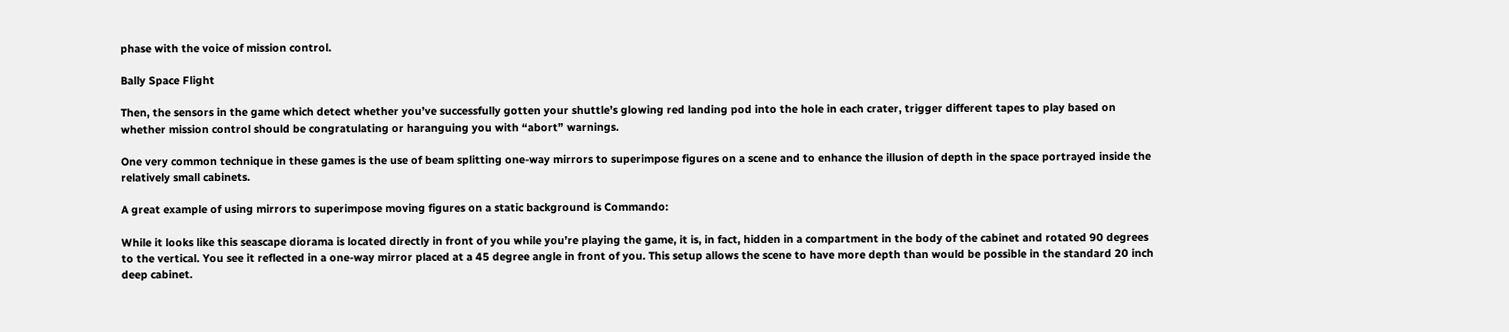phase with the voice of mission control.

Bally Space Flight

Then, the sensors in the game which detect whether you’ve successfully gotten your shuttle’s glowing red landing pod into the hole in each crater, trigger different tapes to play based on whether mission control should be congratulating or haranguing you with “abort” warnings.

One very common technique in these games is the use of beam splitting one-way mirrors to superimpose figures on a scene and to enhance the illusion of depth in the space portrayed inside the relatively small cabinets.

A great example of using mirrors to superimpose moving figures on a static background is Commando:

While it looks like this seascape diorama is located directly in front of you while you’re playing the game, it is, in fact, hidden in a compartment in the body of the cabinet and rotated 90 degrees to the vertical. You see it reflected in a one-way mirror placed at a 45 degree angle in front of you. This setup allows the scene to have more depth than would be possible in the standard 20 inch deep cabinet.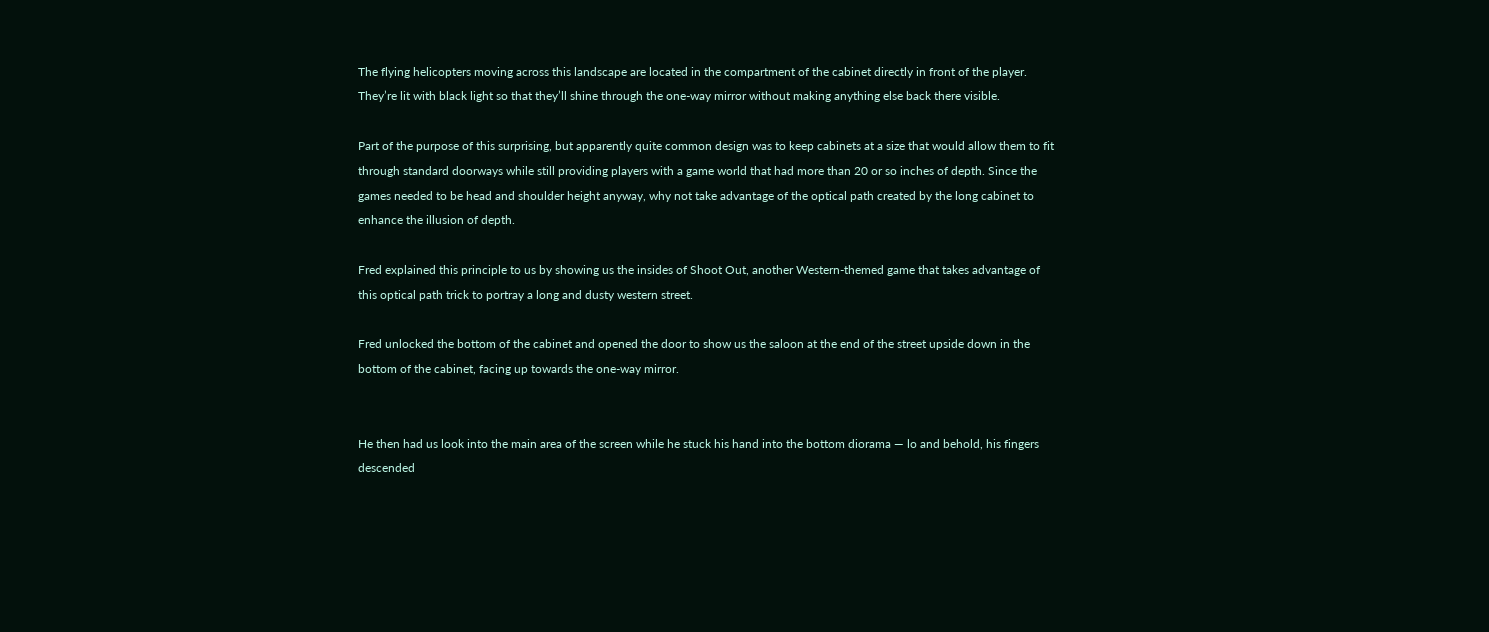The flying helicopters moving across this landscape are located in the compartment of the cabinet directly in front of the player. They’re lit with black light so that they’ll shine through the one-way mirror without making anything else back there visible.

Part of the purpose of this surprising, but apparently quite common design was to keep cabinets at a size that would allow them to fit through standard doorways while still providing players with a game world that had more than 20 or so inches of depth. Since the games needed to be head and shoulder height anyway, why not take advantage of the optical path created by the long cabinet to enhance the illusion of depth.

Fred explained this principle to us by showing us the insides of Shoot Out, another Western-themed game that takes advantage of this optical path trick to portray a long and dusty western street.

Fred unlocked the bottom of the cabinet and opened the door to show us the saloon at the end of the street upside down in the bottom of the cabinet, facing up towards the one-way mirror.


He then had us look into the main area of the screen while he stuck his hand into the bottom diorama — lo and behold, his fingers descended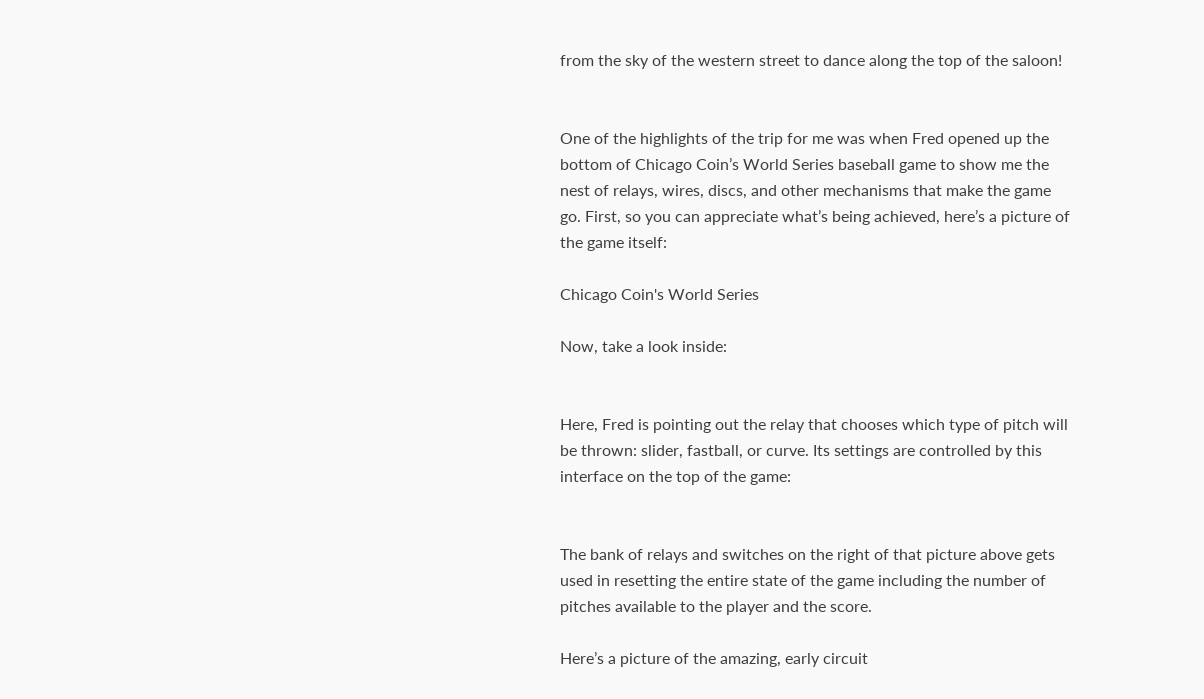from the sky of the western street to dance along the top of the saloon!


One of the highlights of the trip for me was when Fred opened up the bottom of Chicago Coin’s World Series baseball game to show me the nest of relays, wires, discs, and other mechanisms that make the game go. First, so you can appreciate what’s being achieved, here’s a picture of the game itself:

Chicago Coin's World Series

Now, take a look inside:


Here, Fred is pointing out the relay that chooses which type of pitch will be thrown: slider, fastball, or curve. Its settings are controlled by this interface on the top of the game:


The bank of relays and switches on the right of that picture above gets used in resetting the entire state of the game including the number of pitches available to the player and the score.

Here’s a picture of the amazing, early circuit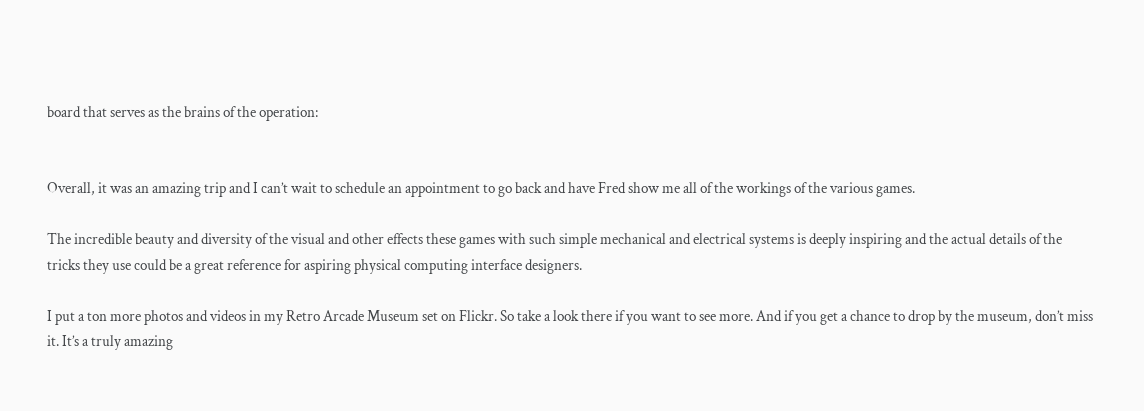board that serves as the brains of the operation:


Overall, it was an amazing trip and I can’t wait to schedule an appointment to go back and have Fred show me all of the workings of the various games.

The incredible beauty and diversity of the visual and other effects these games with such simple mechanical and electrical systems is deeply inspiring and the actual details of the tricks they use could be a great reference for aspiring physical computing interface designers.

I put a ton more photos and videos in my Retro Arcade Museum set on Flickr. So take a look there if you want to see more. And if you get a chance to drop by the museum, don’t miss it. It’s a truly amazing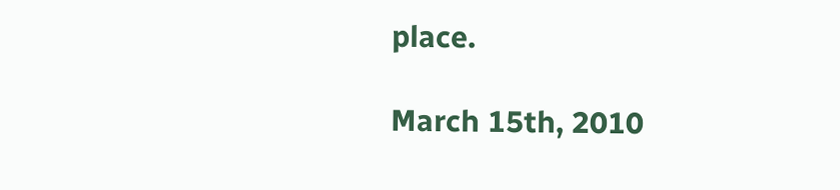place.

March 15th, 2010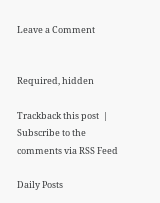Leave a Comment


Required, hidden

Trackback this post  |  Subscribe to the comments via RSS Feed

Daily Posts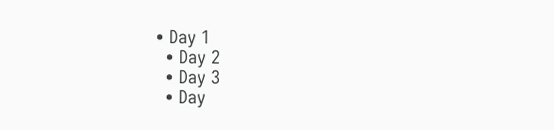• Day 1
  • Day 2
  • Day 3
  • Day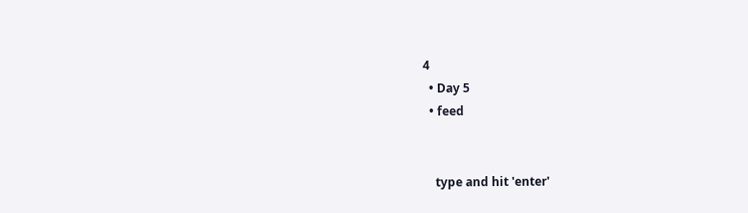4
  • Day 5
  • feed


    type and hit 'enter'